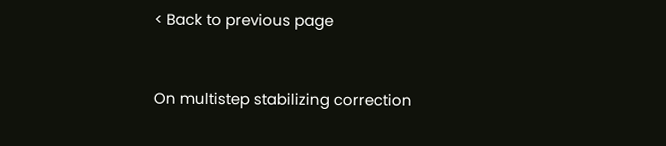< Back to previous page


On multistep stabilizing correction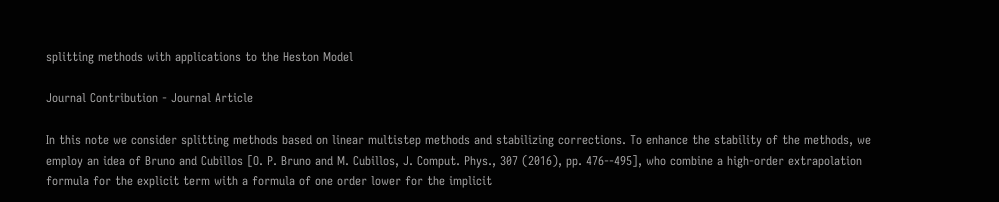splitting methods with applications to the Heston Model

Journal Contribution - Journal Article

In this note we consider splitting methods based on linear multistep methods and stabilizing corrections. To enhance the stability of the methods, we employ an idea of Bruno and Cubillos [O. P. Bruno and M. Cubillos, J. Comput. Phys., 307 (2016), pp. 476--495], who combine a high-order extrapolation formula for the explicit term with a formula of one order lower for the implicit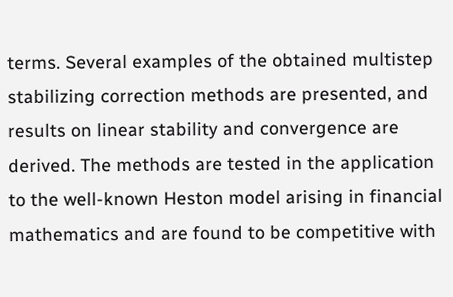terms. Several examples of the obtained multistep stabilizing correction methods are presented, and results on linear stability and convergence are derived. The methods are tested in the application to the well-known Heston model arising in financial mathematics and are found to be competitive with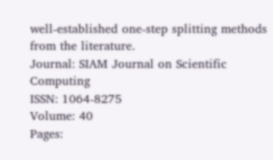well-established one-step splitting methods from the literature.
Journal: SIAM Journal on Scientific Computing
ISSN: 1064-8275
Volume: 40
Pages: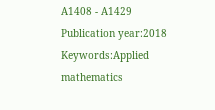A1408 - A1429
Publication year:2018
Keywords:Applied mathematics